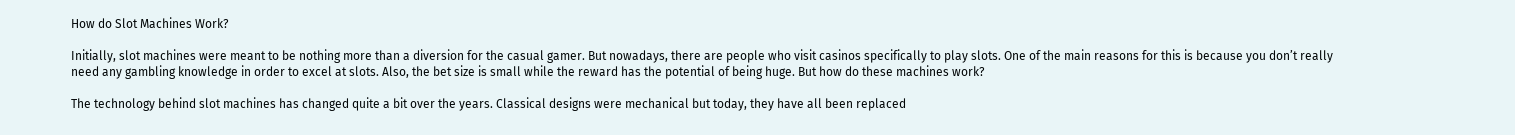How do Slot Machines Work?

Initially, slot machines were meant to be nothing more than a diversion for the casual gamer. But nowadays, there are people who visit casinos specifically to play slots. One of the main reasons for this is because you don’t really need any gambling knowledge in order to excel at slots. Also, the bet size is small while the reward has the potential of being huge. But how do these machines work?

The technology behind slot machines has changed quite a bit over the years. Classical designs were mechanical but today, they have all been replaced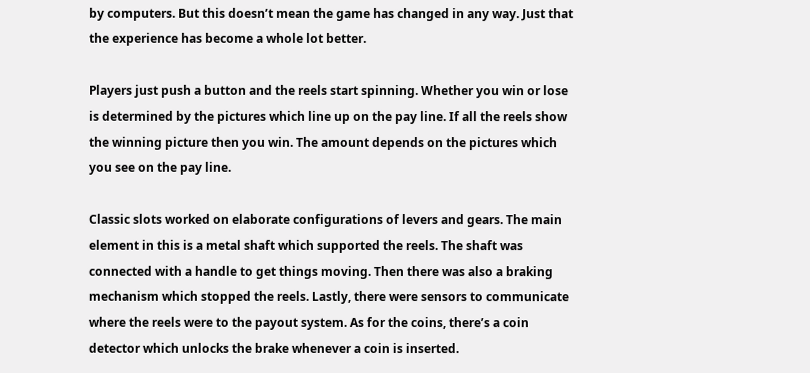by computers. But this doesn’t mean the game has changed in any way. Just that the experience has become a whole lot better.

Players just push a button and the reels start spinning. Whether you win or lose is determined by the pictures which line up on the pay line. If all the reels show the winning picture then you win. The amount depends on the pictures which you see on the pay line.

Classic slots worked on elaborate configurations of levers and gears. The main element in this is a metal shaft which supported the reels. The shaft was connected with a handle to get things moving. Then there was also a braking mechanism which stopped the reels. Lastly, there were sensors to communicate where the reels were to the payout system. As for the coins, there’s a coin detector which unlocks the brake whenever a coin is inserted.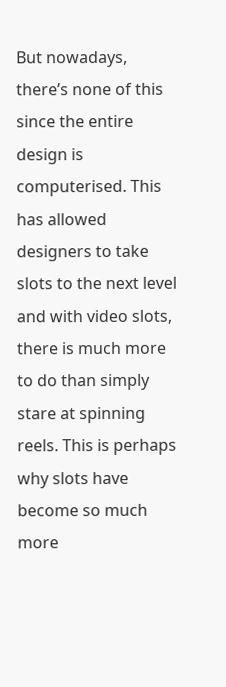But nowadays, there’s none of this since the entire design is computerised. This has allowed designers to take slots to the next level and with video slots, there is much more to do than simply stare at spinning reels. This is perhaps why slots have become so much more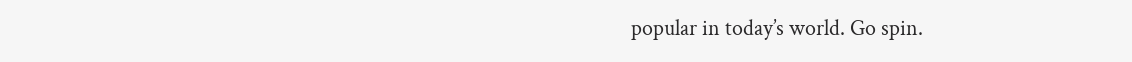popular in today’s world. Go spin.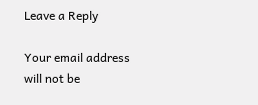Leave a Reply

Your email address will not be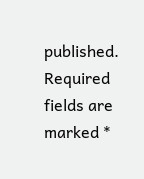published. Required fields are marked *